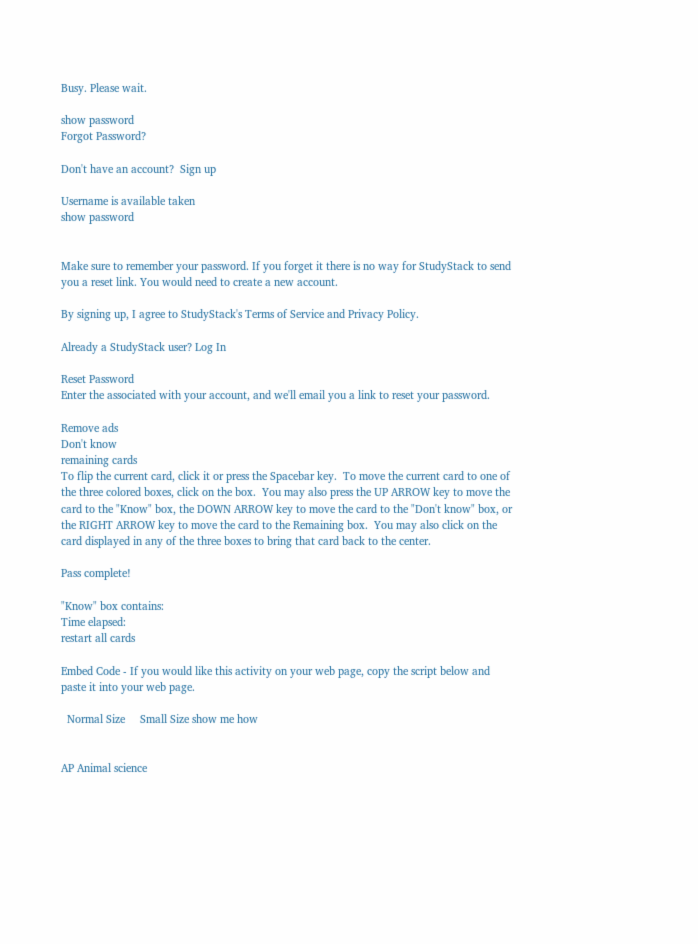Busy. Please wait.

show password
Forgot Password?

Don't have an account?  Sign up

Username is available taken
show password


Make sure to remember your password. If you forget it there is no way for StudyStack to send you a reset link. You would need to create a new account.

By signing up, I agree to StudyStack's Terms of Service and Privacy Policy.

Already a StudyStack user? Log In

Reset Password
Enter the associated with your account, and we'll email you a link to reset your password.

Remove ads
Don't know
remaining cards
To flip the current card, click it or press the Spacebar key.  To move the current card to one of the three colored boxes, click on the box.  You may also press the UP ARROW key to move the card to the "Know" box, the DOWN ARROW key to move the card to the "Don't know" box, or the RIGHT ARROW key to move the card to the Remaining box.  You may also click on the card displayed in any of the three boxes to bring that card back to the center.

Pass complete!

"Know" box contains:
Time elapsed:
restart all cards

Embed Code - If you would like this activity on your web page, copy the script below and paste it into your web page.

  Normal Size     Small Size show me how


AP Animal science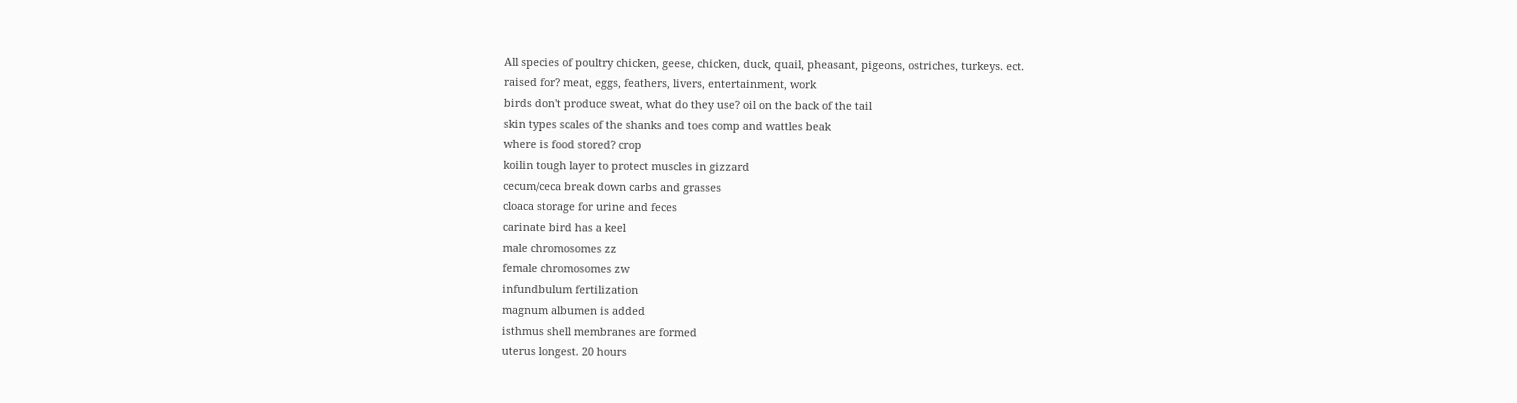All species of poultry chicken, geese, chicken, duck, quail, pheasant, pigeons, ostriches, turkeys. ect.
raised for? meat, eggs, feathers, livers, entertainment, work
birds don't produce sweat, what do they use? oil on the back of the tail
skin types scales of the shanks and toes comp and wattles beak
where is food stored? crop
koilin tough layer to protect muscles in gizzard
cecum/ceca break down carbs and grasses
cloaca storage for urine and feces
carinate bird has a keel
male chromosomes zz
female chromosomes zw
infundbulum fertilization
magnum albumen is added
isthmus shell membranes are formed
uterus longest. 20 hours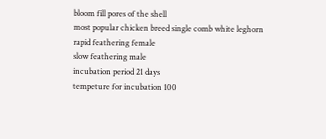bloom fill pores of the shell
most popular chicken breed single comb white leghorn
rapid feathering female
slow feathering male
incubation period 21 days
tempeture for incubation 100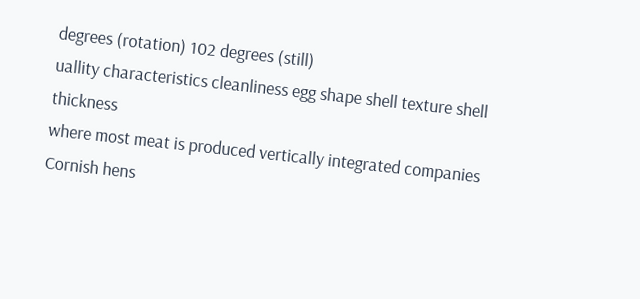degrees (rotation) 102 degrees (still)
uallity characteristics cleanliness egg shape shell texture shell thickness
where most meat is produced vertically integrated companies
Cornish hens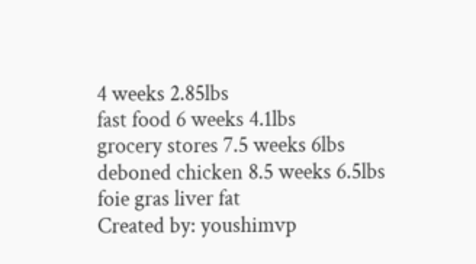4 weeks 2.85lbs
fast food 6 weeks 4.1lbs
grocery stores 7.5 weeks 6lbs
deboned chicken 8.5 weeks 6.5lbs
foie gras liver fat
Created by: youshimvp